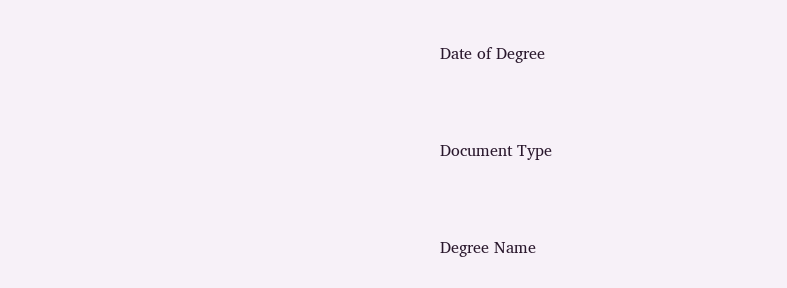Date of Degree


Document Type


Degree Name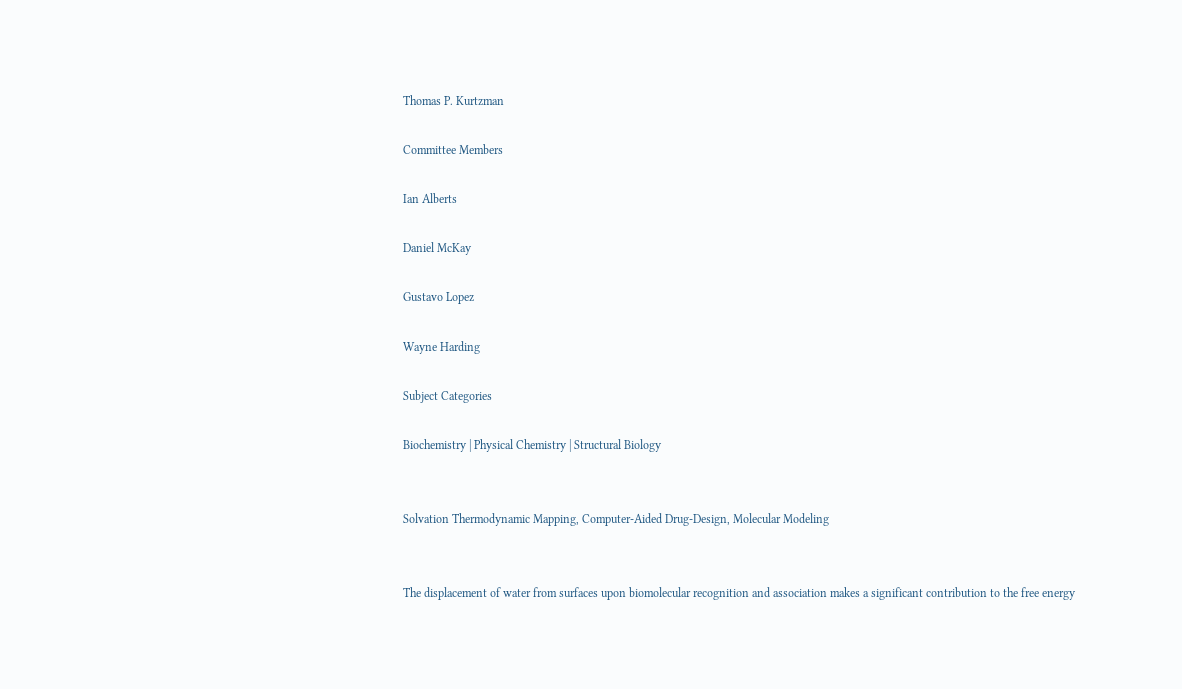Thomas P. Kurtzman

Committee Members

Ian Alberts

Daniel McKay

Gustavo Lopez

Wayne Harding

Subject Categories

Biochemistry | Physical Chemistry | Structural Biology


Solvation Thermodynamic Mapping, Computer-Aided Drug-Design, Molecular Modeling


The displacement of water from surfaces upon biomolecular recognition and association makes a significant contribution to the free energy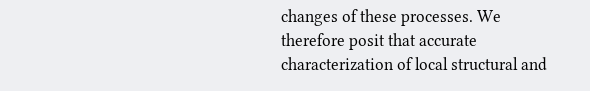changes of these processes. We therefore posit that accurate characterization of local structural and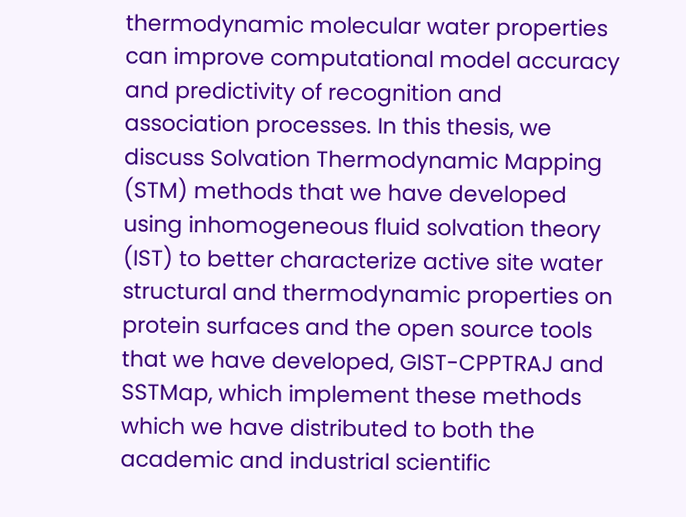thermodynamic molecular water properties can improve computational model accuracy and predictivity of recognition and association processes. In this thesis, we discuss Solvation Thermodynamic Mapping (STM) methods that we have developed using inhomogeneous fluid solvation theory (IST) to better characterize active site water structural and thermodynamic properties on protein surfaces and the open source tools that we have developed, GIST-CPPTRAJ and SSTMap, which implement these methods which we have distributed to both the academic and industrial scientific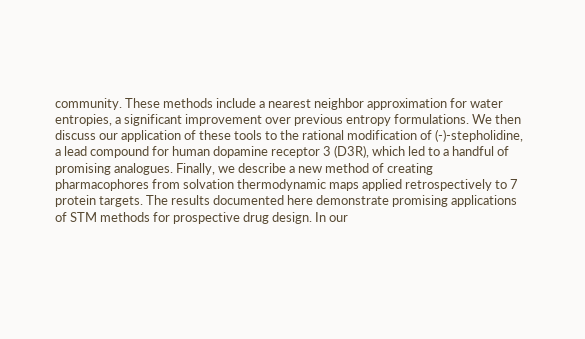community. These methods include a nearest neighbor approximation for water entropies, a significant improvement over previous entropy formulations. We then discuss our application of these tools to the rational modification of (-)-stepholidine, a lead compound for human dopamine receptor 3 (D3R), which led to a handful of promising analogues. Finally, we describe a new method of creating pharmacophores from solvation thermodynamic maps applied retrospectively to 7 protein targets. The results documented here demonstrate promising applications of STM methods for prospective drug design. In our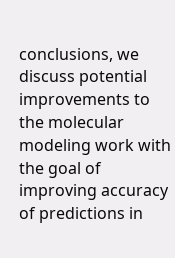conclusions, we discuss potential improvements to the molecular modeling work with the goal of improving accuracy of predictions in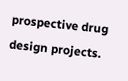prospective drug design projects.